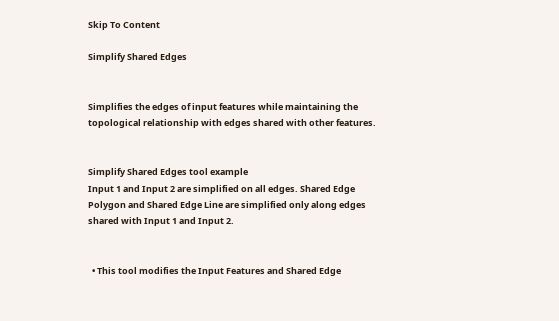Skip To Content

Simplify Shared Edges


Simplifies the edges of input features while maintaining the topological relationship with edges shared with other features.


Simplify Shared Edges tool example
Input 1 and Input 2 are simplified on all edges. Shared Edge Polygon and Shared Edge Line are simplified only along edges shared with Input 1 and Input 2.


  • This tool modifies the Input Features and Shared Edge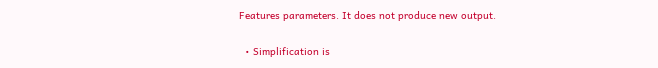Features parameters. It does not produce new output.

  • Simplification is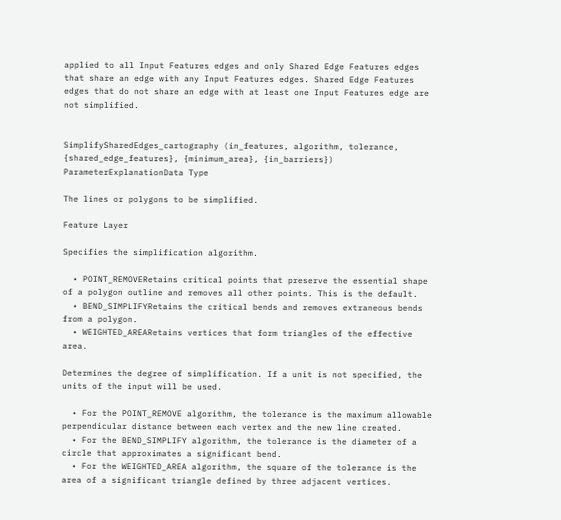applied to all Input Features edges and only Shared Edge Features edges that share an edge with any Input Features edges. Shared Edge Features edges that do not share an edge with at least one Input Features edge are not simplified.


SimplifySharedEdges_cartography (in_features, algorithm, tolerance, {shared_edge_features}, {minimum_area}, {in_barriers})
ParameterExplanationData Type

The lines or polygons to be simplified.

Feature Layer

Specifies the simplification algorithm.

  • POINT_REMOVERetains critical points that preserve the essential shape of a polygon outline and removes all other points. This is the default.
  • BEND_SIMPLIFYRetains the critical bends and removes extraneous bends from a polygon.
  • WEIGHTED_AREARetains vertices that form triangles of the effective area.

Determines the degree of simplification. If a unit is not specified, the units of the input will be used.

  • For the POINT_REMOVE algorithm, the tolerance is the maximum allowable perpendicular distance between each vertex and the new line created.
  • For the BEND_SIMPLIFY algorithm, the tolerance is the diameter of a circle that approximates a significant bend.
  • For the WEIGHTED_AREA algorithm, the square of the tolerance is the area of a significant triangle defined by three adjacent vertices.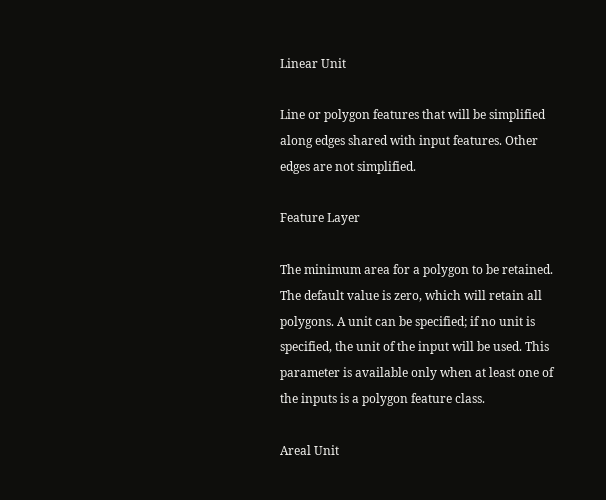Linear Unit

Line or polygon features that will be simplified along edges shared with input features. Other edges are not simplified.

Feature Layer

The minimum area for a polygon to be retained. The default value is zero, which will retain all polygons. A unit can be specified; if no unit is specified, the unit of the input will be used. This parameter is available only when at least one of the inputs is a polygon feature class.

Areal Unit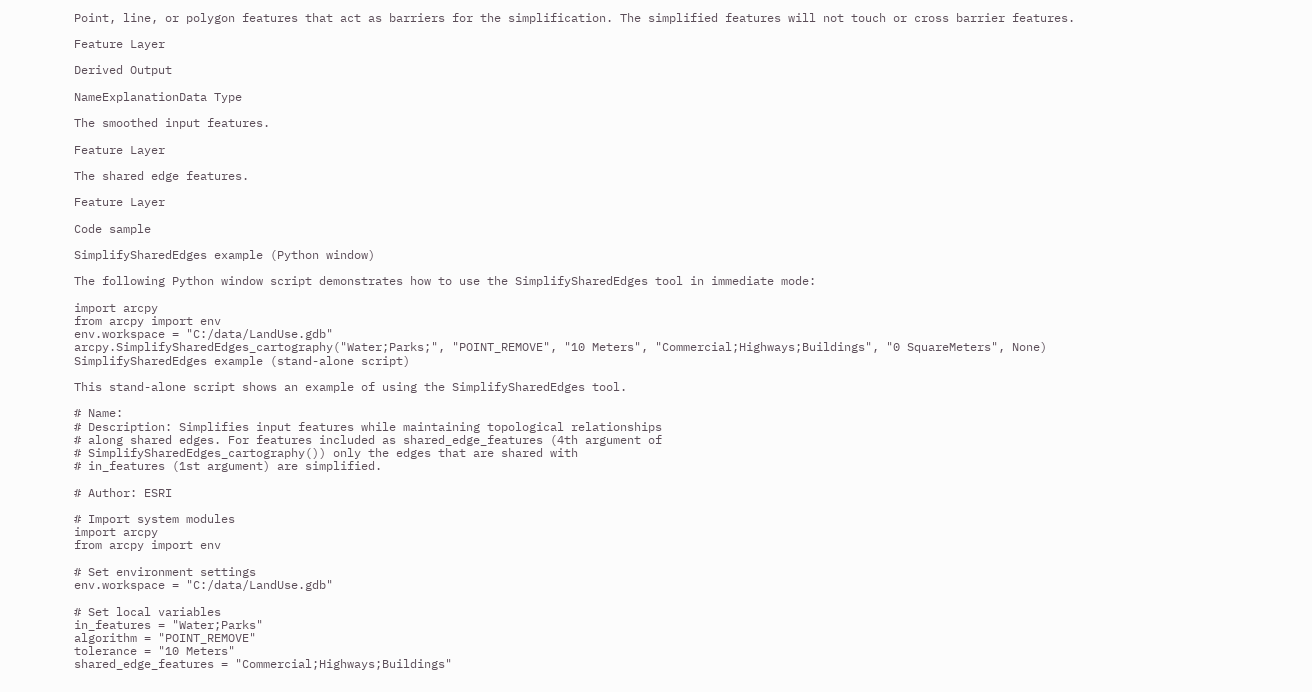Point, line, or polygon features that act as barriers for the simplification. The simplified features will not touch or cross barrier features.

Feature Layer

Derived Output

NameExplanationData Type

The smoothed input features.

Feature Layer

The shared edge features.

Feature Layer

Code sample

SimplifySharedEdges example (Python window)

The following Python window script demonstrates how to use the SimplifySharedEdges tool in immediate mode:

import arcpy
from arcpy import env
env.workspace = "C:/data/LandUse.gdb"
arcpy.SimplifySharedEdges_cartography("Water;Parks;", "POINT_REMOVE", "10 Meters", "Commercial;Highways;Buildings", "0 SquareMeters", None)
SimplifySharedEdges example (stand-alone script)

This stand-alone script shows an example of using the SimplifySharedEdges tool.

# Name:
# Description: Simplifies input features while maintaining topological relationships
# along shared edges. For features included as shared_edge_features (4th argument of
# SimplifySharedEdges_cartography()) only the edges that are shared with
# in_features (1st argument) are simplified.

# Author: ESRI

# Import system modules
import arcpy
from arcpy import env

# Set environment settings
env.workspace = "C:/data/LandUse.gdb"

# Set local variables
in_features = "Water;Parks"
algorithm = "POINT_REMOVE"
tolerance = "10 Meters"
shared_edge_features = "Commercial;Highways;Buildings"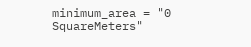minimum_area = "0 SquareMeters"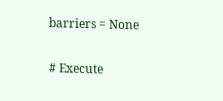barriers = None

# Execute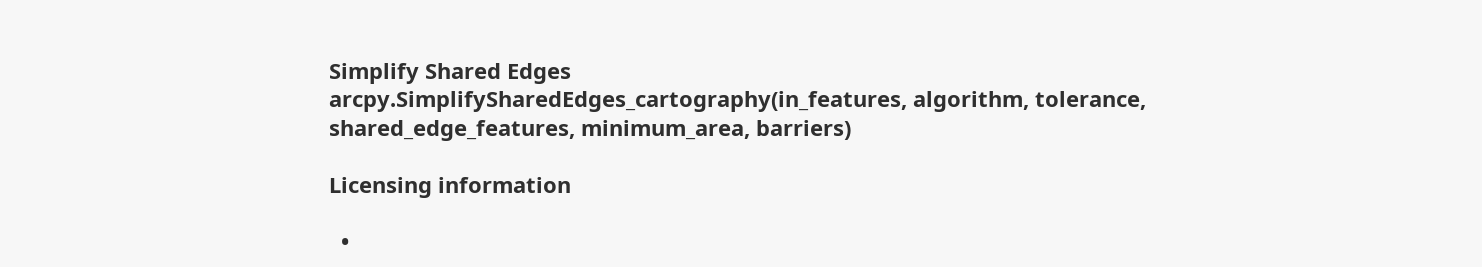Simplify Shared Edges
arcpy.SimplifySharedEdges_cartography(in_features, algorithm, tolerance, shared_edge_features, minimum_area, barriers)

Licensing information

  •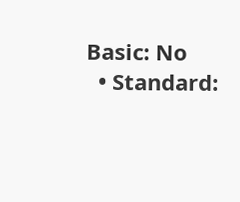Basic: No
  • Standard: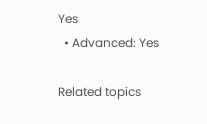Yes
  • Advanced: Yes

Related topics